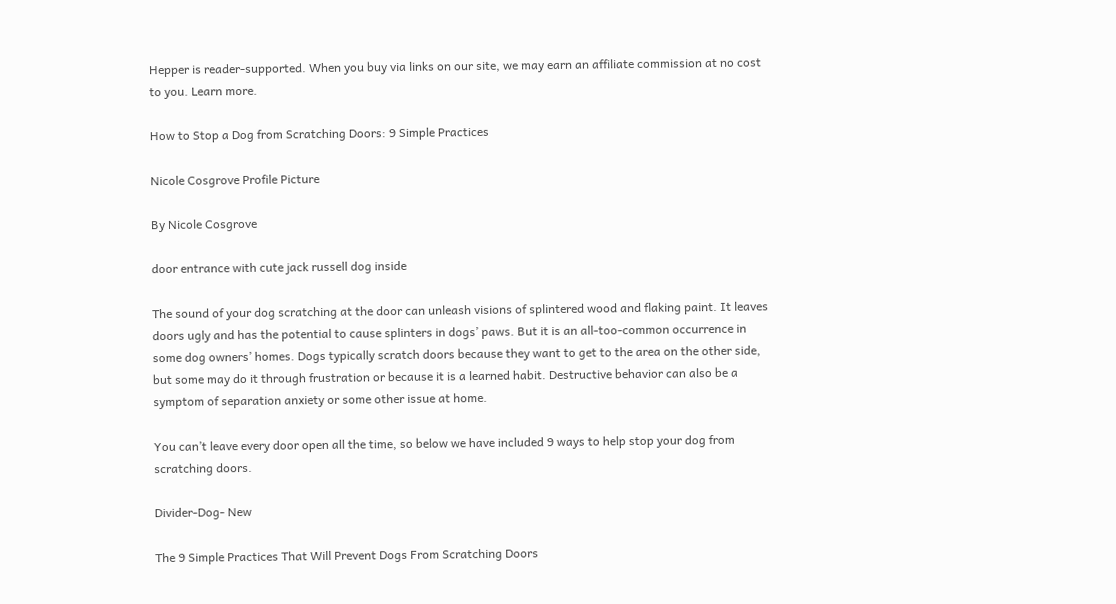Hepper is reader-supported. When you buy via links on our site, we may earn an affiliate commission at no cost to you. Learn more.

How to Stop a Dog from Scratching Doors: 9 Simple Practices

Nicole Cosgrove Profile Picture

By Nicole Cosgrove

door entrance with cute jack russell dog inside

The sound of your dog scratching at the door can unleash visions of splintered wood and flaking paint. It leaves doors ugly and has the potential to cause splinters in dogs’ paws. But it is an all-too-common occurrence in some dog owners’ homes. Dogs typically scratch doors because they want to get to the area on the other side, but some may do it through frustration or because it is a learned habit. Destructive behavior can also be a symptom of separation anxiety or some other issue at home.

You can’t leave every door open all the time, so below we have included 9 ways to help stop your dog from scratching doors.

Divider-Dog- New

The 9 Simple Practices That Will Prevent Dogs From Scratching Doors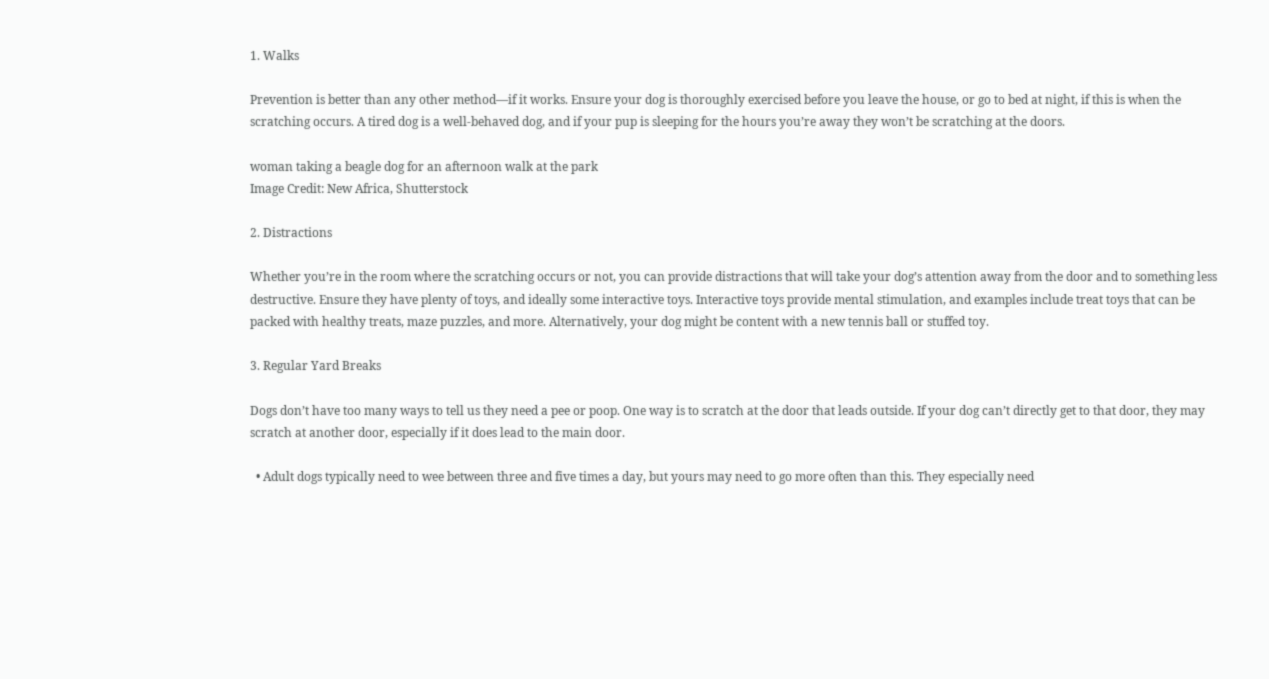1. Walks

Prevention is better than any other method—if it works. Ensure your dog is thoroughly exercised before you leave the house, or go to bed at night, if this is when the scratching occurs. A tired dog is a well-behaved dog, and if your pup is sleeping for the hours you’re away they won’t be scratching at the doors.

woman taking a beagle dog for an afternoon walk at the park
Image Credit: New Africa, Shutterstock

2. Distractions

Whether you’re in the room where the scratching occurs or not, you can provide distractions that will take your dog’s attention away from the door and to something less destructive. Ensure they have plenty of toys, and ideally some interactive toys. Interactive toys provide mental stimulation, and examples include treat toys that can be packed with healthy treats, maze puzzles, and more. Alternatively, your dog might be content with a new tennis ball or stuffed toy.

3. Regular Yard Breaks

Dogs don’t have too many ways to tell us they need a pee or poop. One way is to scratch at the door that leads outside. If your dog can’t directly get to that door, they may scratch at another door, especially if it does lead to the main door.

  • Adult dogs typically need to wee between three and five times a day, but yours may need to go more often than this. They especially need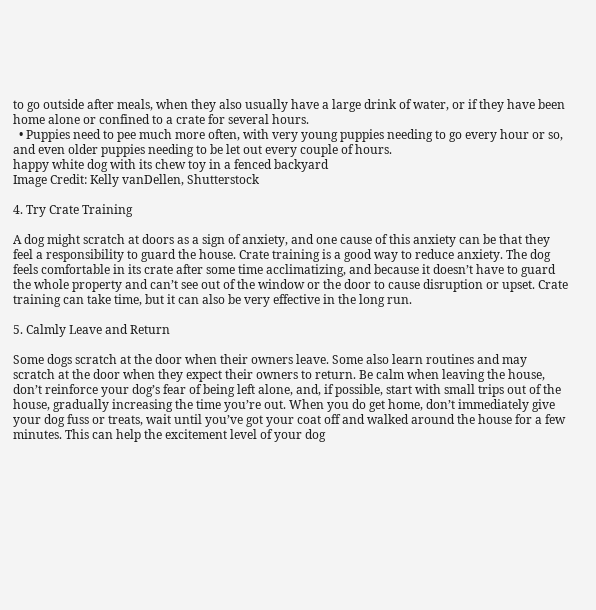to go outside after meals, when they also usually have a large drink of water, or if they have been home alone or confined to a crate for several hours.
  • Puppies need to pee much more often, with very young puppies needing to go every hour or so, and even older puppies needing to be let out every couple of hours.
happy white dog with its chew toy in a fenced backyard
Image Credit: Kelly vanDellen, Shutterstock

4. Try Crate Training

A dog might scratch at doors as a sign of anxiety, and one cause of this anxiety can be that they feel a responsibility to guard the house. Crate training is a good way to reduce anxiety. The dog feels comfortable in its crate after some time acclimatizing, and because it doesn’t have to guard the whole property and can’t see out of the window or the door to cause disruption or upset. Crate training can take time, but it can also be very effective in the long run.

5. Calmly Leave and Return

Some dogs scratch at the door when their owners leave. Some also learn routines and may scratch at the door when they expect their owners to return. Be calm when leaving the house, don’t reinforce your dog’s fear of being left alone, and, if possible, start with small trips out of the house, gradually increasing the time you’re out. When you do get home, don’t immediately give your dog fuss or treats, wait until you’ve got your coat off and walked around the house for a few minutes. This can help the excitement level of your dog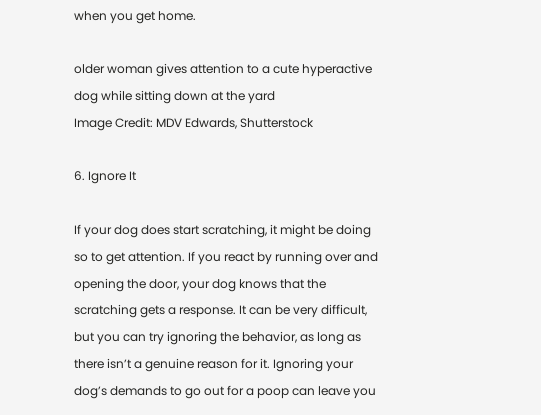when you get home.

older woman gives attention to a cute hyperactive dog while sitting down at the yard
Image Credit: MDV Edwards, Shutterstock

6. Ignore It

If your dog does start scratching, it might be doing so to get attention. If you react by running over and opening the door, your dog knows that the scratching gets a response. It can be very difficult, but you can try ignoring the behavior, as long as there isn’t a genuine reason for it. Ignoring your dog’s demands to go out for a poop can leave you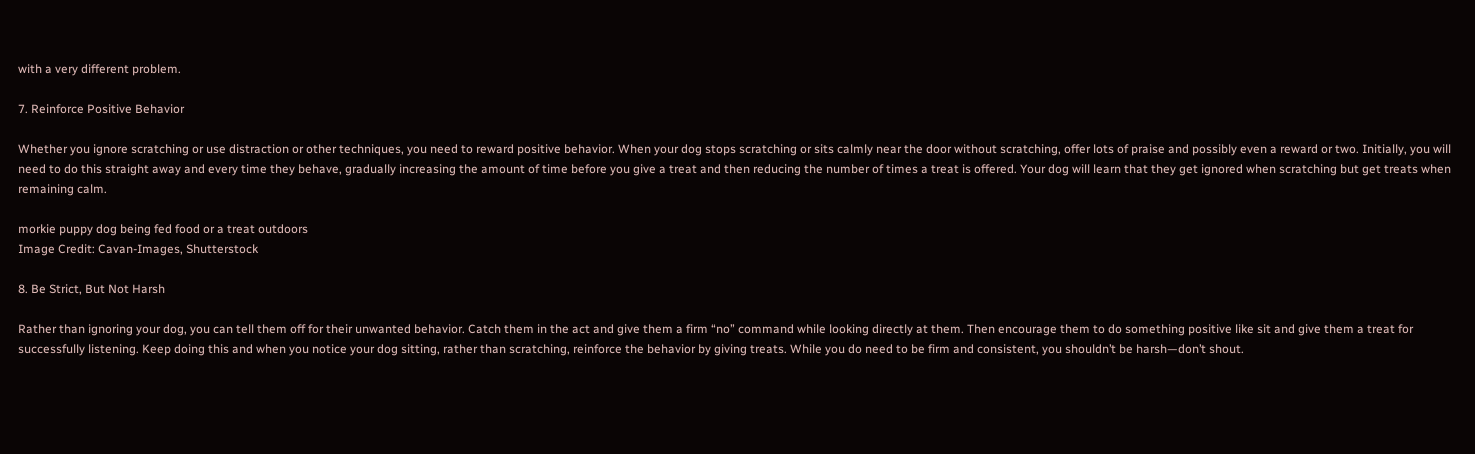with a very different problem.

7. Reinforce Positive Behavior

Whether you ignore scratching or use distraction or other techniques, you need to reward positive behavior. When your dog stops scratching or sits calmly near the door without scratching, offer lots of praise and possibly even a reward or two. Initially, you will need to do this straight away and every time they behave, gradually increasing the amount of time before you give a treat and then reducing the number of times a treat is offered. Your dog will learn that they get ignored when scratching but get treats when remaining calm.

morkie puppy dog being fed food or a treat outdoors
Image Credit: Cavan-Images, Shutterstock

8. Be Strict, But Not Harsh

Rather than ignoring your dog, you can tell them off for their unwanted behavior. Catch them in the act and give them a firm “no” command while looking directly at them. Then encourage them to do something positive like sit and give them a treat for successfully listening. Keep doing this and when you notice your dog sitting, rather than scratching, reinforce the behavior by giving treats. While you do need to be firm and consistent, you shouldn’t be harsh—don’t shout.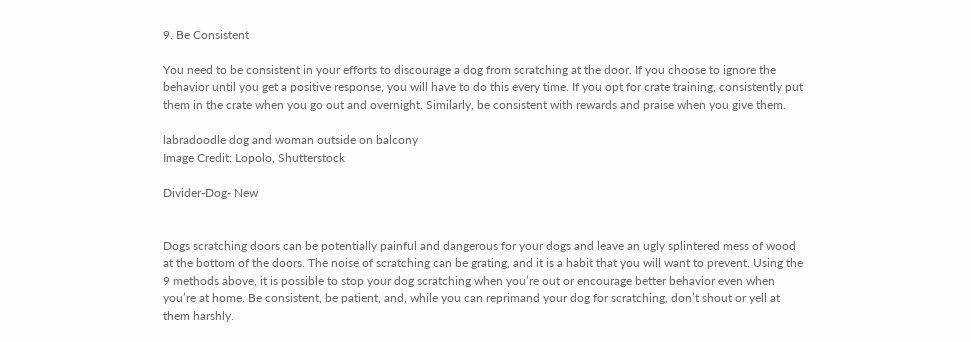9. Be Consistent

You need to be consistent in your efforts to discourage a dog from scratching at the door. If you choose to ignore the behavior until you get a positive response, you will have to do this every time. If you opt for crate training, consistently put them in the crate when you go out and overnight. Similarly, be consistent with rewards and praise when you give them.

labradoodle dog and woman outside on balcony
Image Credit: Lopolo, Shutterstock

Divider-Dog- New


Dogs scratching doors can be potentially painful and dangerous for your dogs and leave an ugly splintered mess of wood at the bottom of the doors. The noise of scratching can be grating, and it is a habit that you will want to prevent. Using the 9 methods above, it is possible to stop your dog scratching when you’re out or encourage better behavior even when you’re at home. Be consistent, be patient, and, while you can reprimand your dog for scratching, don’t shout or yell at them harshly.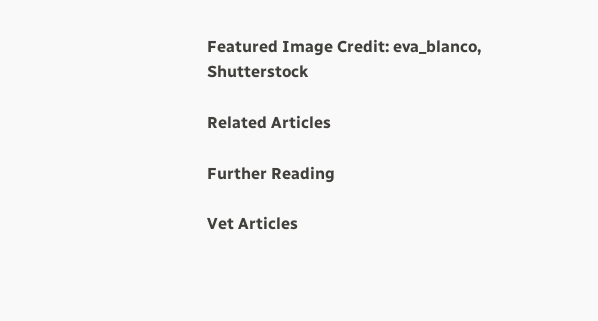Featured Image Credit: eva_blanco, Shutterstock

Related Articles

Further Reading

Vet Articles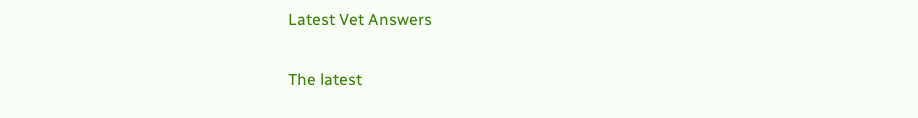Latest Vet Answers

The latest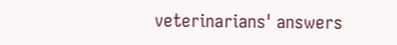veterinarians' answers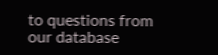to questions from our database